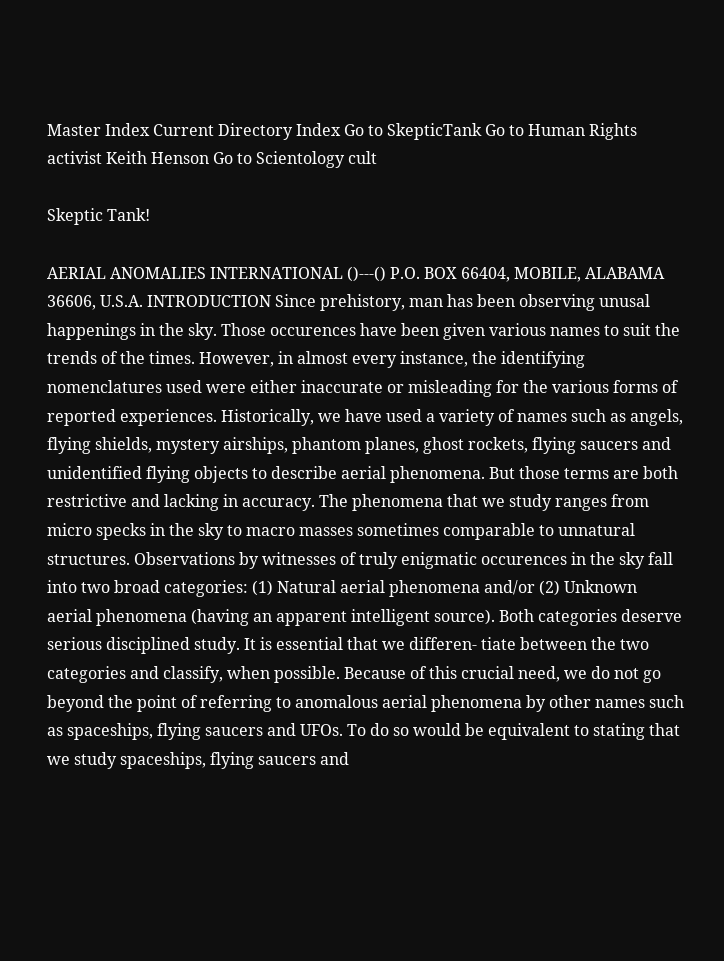Master Index Current Directory Index Go to SkepticTank Go to Human Rights activist Keith Henson Go to Scientology cult

Skeptic Tank!

AERIAL ANOMALIES INTERNATIONAL ()---() P.O. BOX 66404, MOBILE, ALABAMA 36606, U.S.A. INTRODUCTION Since prehistory, man has been observing unusal happenings in the sky. Those occurences have been given various names to suit the trends of the times. However, in almost every instance, the identifying nomenclatures used were either inaccurate or misleading for the various forms of reported experiences. Historically, we have used a variety of names such as angels, flying shields, mystery airships, phantom planes, ghost rockets, flying saucers and unidentified flying objects to describe aerial phenomena. But those terms are both restrictive and lacking in accuracy. The phenomena that we study ranges from micro specks in the sky to macro masses sometimes comparable to unnatural structures. Observations by witnesses of truly enigmatic occurences in the sky fall into two broad categories: (1) Natural aerial phenomena and/or (2) Unknown aerial phenomena (having an apparent intelligent source). Both categories deserve serious disciplined study. It is essential that we differen- tiate between the two categories and classify, when possible. Because of this crucial need, we do not go beyond the point of referring to anomalous aerial phenomena by other names such as spaceships, flying saucers and UFOs. To do so would be equivalent to stating that we study spaceships, flying saucers and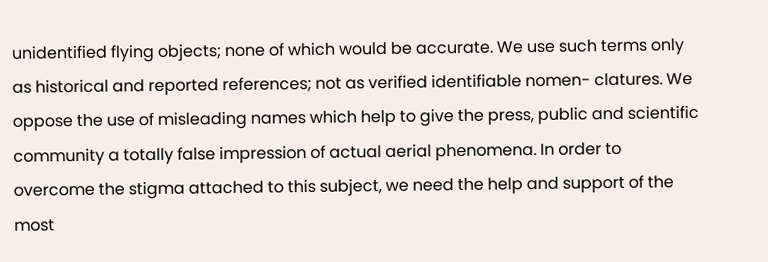unidentified flying objects; none of which would be accurate. We use such terms only as historical and reported references; not as verified identifiable nomen- clatures. We oppose the use of misleading names which help to give the press, public and scientific community a totally false impression of actual aerial phenomena. In order to overcome the stigma attached to this subject, we need the help and support of the most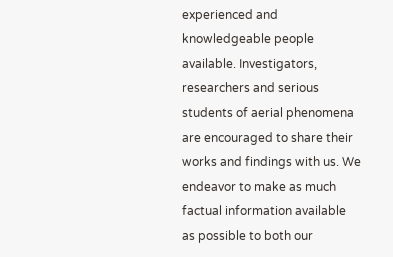experienced and knowledgeable people available. Investigators, researchers and serious students of aerial phenomena are encouraged to share their works and findings with us. We endeavor to make as much factual information available as possible to both our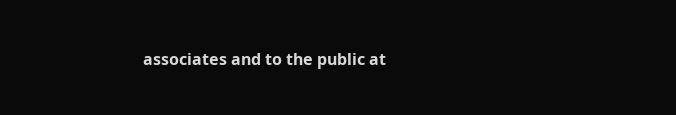associates and to the public at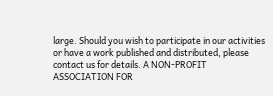large. Should you wish to participate in our activities or have a work published and distributed, please contact us for details. A NON-PROFIT ASSOCIATION FOR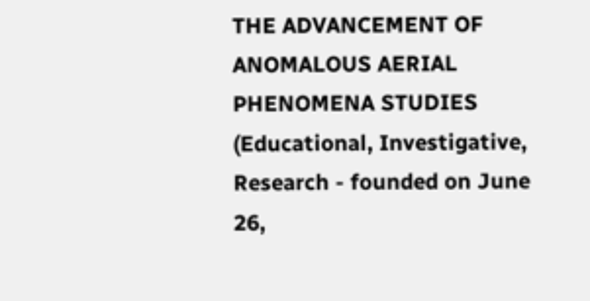THE ADVANCEMENT OF ANOMALOUS AERIAL PHENOMENA STUDIES (Educational, Investigative, Research - founded on June 26,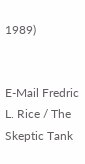1989)


E-Mail Fredric L. Rice / The Skeptic Tank